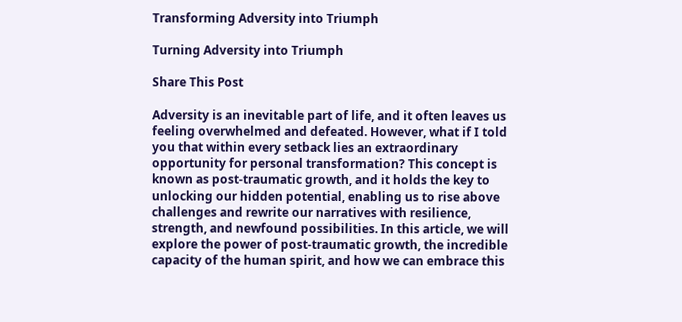Transforming Adversity into Triumph

Turning Adversity into Triumph

Share This Post

Adversity is an inevitable part of life, and it often leaves us feeling overwhelmed and defeated. However, what if I told you that within every setback lies an extraordinary opportunity for personal transformation? This concept is known as post-traumatic growth, and it holds the key to unlocking our hidden potential, enabling us to rise above challenges and rewrite our narratives with resilience, strength, and newfound possibilities. In this article, we will explore the power of post-traumatic growth, the incredible capacity of the human spirit, and how we can embrace this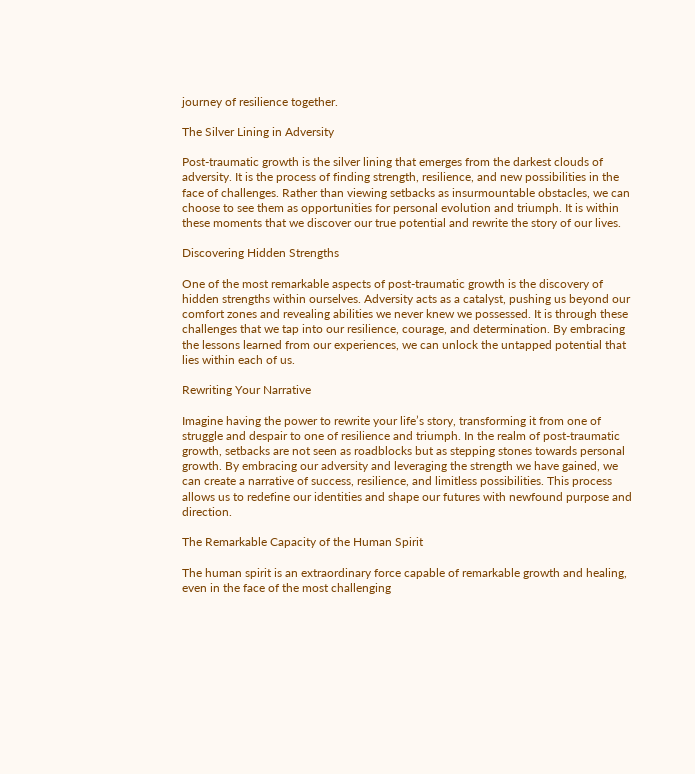journey of resilience together.

The Silver Lining in Adversity

Post-traumatic growth is the silver lining that emerges from the darkest clouds of adversity. It is the process of finding strength, resilience, and new possibilities in the face of challenges. Rather than viewing setbacks as insurmountable obstacles, we can choose to see them as opportunities for personal evolution and triumph. It is within these moments that we discover our true potential and rewrite the story of our lives.

Discovering Hidden Strengths

One of the most remarkable aspects of post-traumatic growth is the discovery of hidden strengths within ourselves. Adversity acts as a catalyst, pushing us beyond our comfort zones and revealing abilities we never knew we possessed. It is through these challenges that we tap into our resilience, courage, and determination. By embracing the lessons learned from our experiences, we can unlock the untapped potential that lies within each of us.

Rewriting Your Narrative

Imagine having the power to rewrite your life’s story, transforming it from one of struggle and despair to one of resilience and triumph. In the realm of post-traumatic growth, setbacks are not seen as roadblocks but as stepping stones towards personal growth. By embracing our adversity and leveraging the strength we have gained, we can create a narrative of success, resilience, and limitless possibilities. This process allows us to redefine our identities and shape our futures with newfound purpose and direction.

The Remarkable Capacity of the Human Spirit

The human spirit is an extraordinary force capable of remarkable growth and healing, even in the face of the most challenging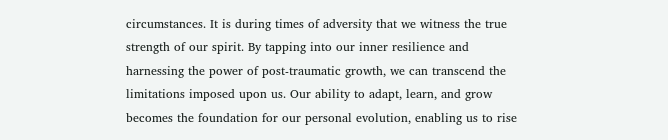circumstances. It is during times of adversity that we witness the true strength of our spirit. By tapping into our inner resilience and harnessing the power of post-traumatic growth, we can transcend the limitations imposed upon us. Our ability to adapt, learn, and grow becomes the foundation for our personal evolution, enabling us to rise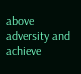above adversity and achieve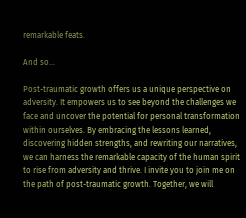remarkable feats.

And so…

Post-traumatic growth offers us a unique perspective on adversity. It empowers us to see beyond the challenges we face and uncover the potential for personal transformation within ourselves. By embracing the lessons learned, discovering hidden strengths, and rewriting our narratives, we can harness the remarkable capacity of the human spirit to rise from adversity and thrive. I invite you to join me on the path of post-traumatic growth. Together, we will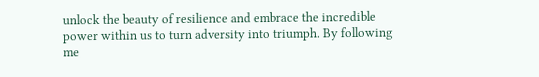unlock the beauty of resilience and embrace the incredible power within us to turn adversity into triumph. By following me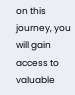on this journey, you will gain access to valuable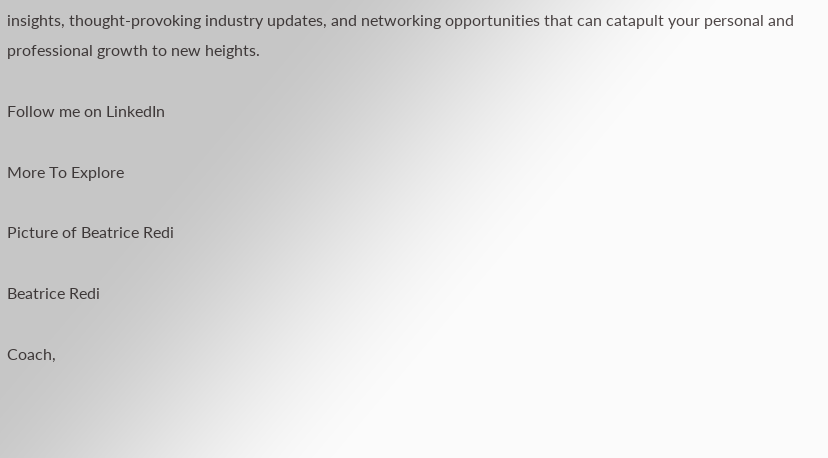insights, thought-provoking industry updates, and networking opportunities that can catapult your personal and professional growth to new heights.

Follow me on LinkedIn

More To Explore

Picture of Beatrice Redi

Beatrice Redi

Coach,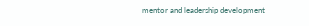mentor and leadership development